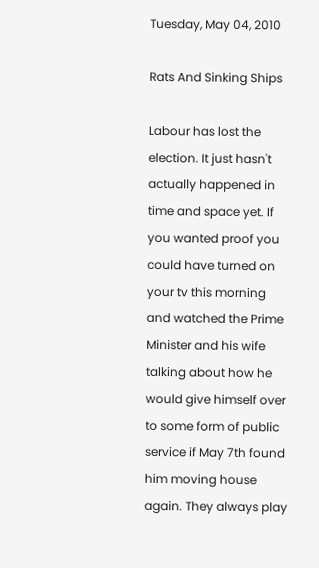Tuesday, May 04, 2010

Rats And Sinking Ships

Labour has lost the election. It just hasn't actually happened in time and space yet. If you wanted proof you could have turned on your tv this morning and watched the Prime Minister and his wife talking about how he would give himself over to some form of public service if May 7th found him moving house again. They always play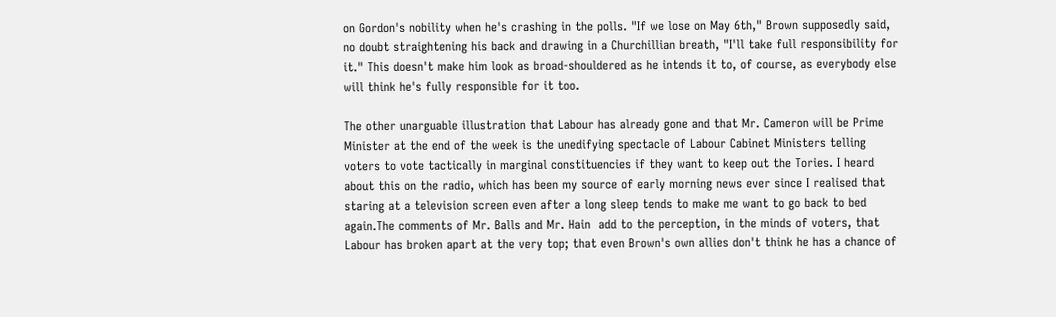on Gordon's nobility when he's crashing in the polls. "If we lose on May 6th," Brown supposedly said, no doubt straightening his back and drawing in a Churchillian breath, "I'll take full responsibility for it." This doesn't make him look as broad-shouldered as he intends it to, of course, as everybody else will think he's fully responsible for it too.

The other unarguable illustration that Labour has already gone and that Mr. Cameron will be Prime Minister at the end of the week is the unedifying spectacle of Labour Cabinet Ministers telling voters to vote tactically in marginal constituencies if they want to keep out the Tories. I heard about this on the radio, which has been my source of early morning news ever since I realised that staring at a television screen even after a long sleep tends to make me want to go back to bed again.The comments of Mr. Balls and Mr. Hain  add to the perception, in the minds of voters, that Labour has broken apart at the very top; that even Brown's own allies don't think he has a chance of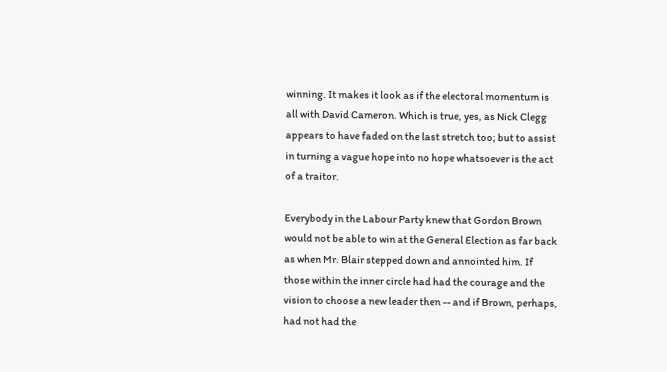winning. It makes it look as if the electoral momentum is all with David Cameron. Which is true, yes, as Nick Clegg appears to have faded on the last stretch too; but to assist in turning a vague hope into no hope whatsoever is the act of a traitor.

Everybody in the Labour Party knew that Gordon Brown would not be able to win at the General Election as far back as when Mr. Blair stepped down and annointed him. If those within the inner circle had had the courage and the vision to choose a new leader then -- and if Brown, perhaps, had not had the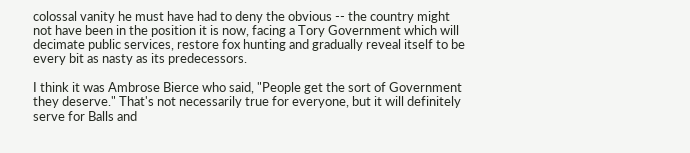colossal vanity he must have had to deny the obvious -- the country might not have been in the position it is now, facing a Tory Government which will decimate public services, restore fox hunting and gradually reveal itself to be every bit as nasty as its predecessors.

I think it was Ambrose Bierce who said, "People get the sort of Government they deserve." That's not necessarily true for everyone, but it will definitely serve for Balls and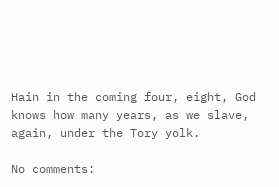Hain in the coming four, eight, God knows how many years, as we slave, again, under the Tory yolk.

No comments: